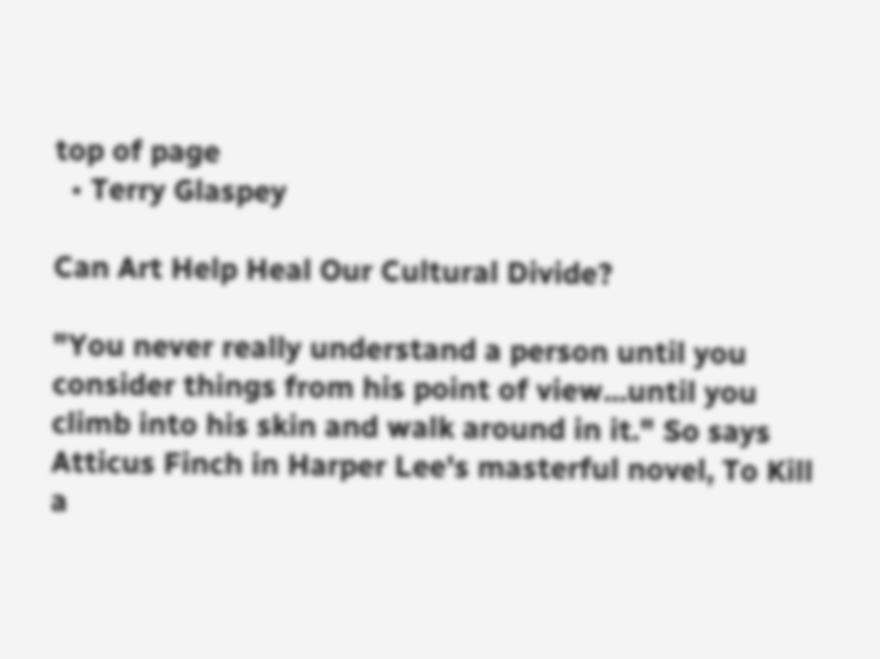top of page
  • Terry Glaspey

Can Art Help Heal Our Cultural Divide?

"You never really understand a person until you consider things from his point of view...until you climb into his skin and walk around in it." So says Atticus Finch in Harper Lee's masterful novel, To Kill a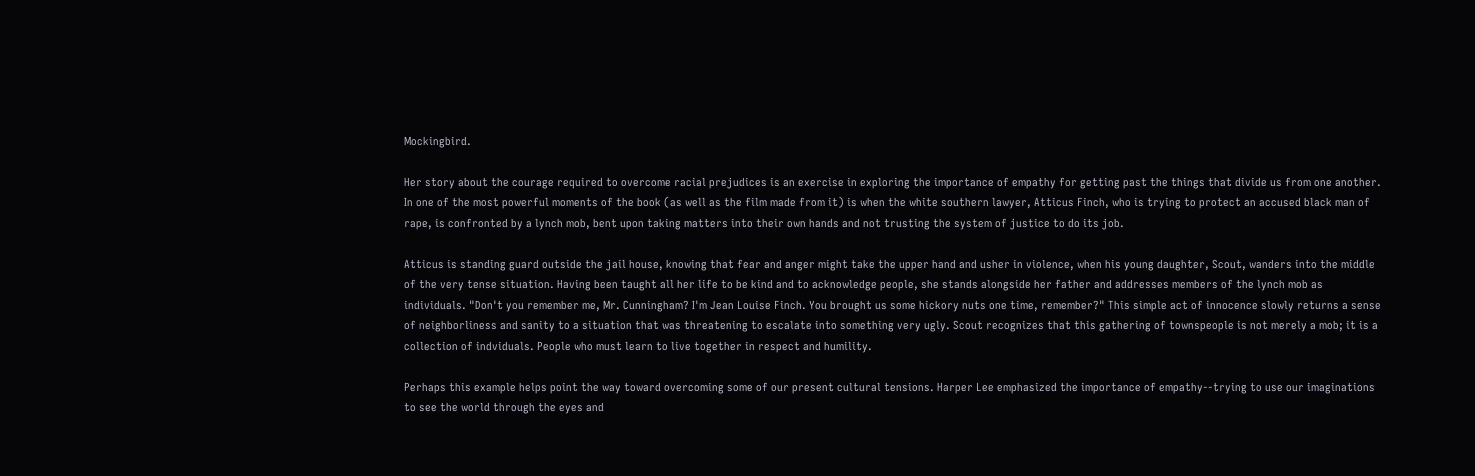Mockingbird.

Her story about the courage required to overcome racial prejudices is an exercise in exploring the importance of empathy for getting past the things that divide us from one another. In one of the most powerful moments of the book (as well as the film made from it) is when the white southern lawyer, Atticus Finch, who is trying to protect an accused black man of rape, is confronted by a lynch mob, bent upon taking matters into their own hands and not trusting the system of justice to do its job.

Atticus is standing guard outside the jail house, knowing that fear and anger might take the upper hand and usher in violence, when his young daughter, Scout, wanders into the middle of the very tense situation. Having been taught all her life to be kind and to acknowledge people, she stands alongside her father and addresses members of the lynch mob as individuals. "Don't you remember me, Mr. Cunningham? I'm Jean Louise Finch. You brought us some hickory nuts one time, remember?" This simple act of innocence slowly returns a sense of neighborliness and sanity to a situation that was threatening to escalate into something very ugly. Scout recognizes that this gathering of townspeople is not merely a mob; it is a collection of indviduals. People who must learn to live together in respect and humility.

Perhaps this example helps point the way toward overcoming some of our present cultural tensions. Harper Lee emphasized the importance of empathy--trying to use our imaginations to see the world through the eyes and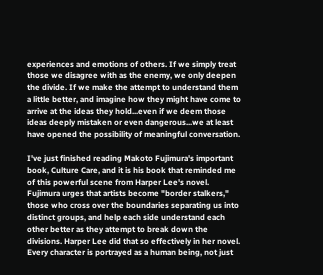experiences and emotions of others. If we simply treat those we disagree with as the enemy, we only deepen the divide. If we make the attempt to understand them a little better, and imagine how they might have come to arrive at the ideas they hold...even if we deem those ideas deeply mistaken or even dangerous...we at least have opened the possibility of meaningful conversation.

I've just finished reading Makoto Fujimura's important book, Culture Care, and it is his book that reminded me of this powerful scene from Harper Lee's novel. Fujimura urges that artists become "border stalkers," those who cross over the boundaries separating us into distinct groups, and help each side understand each other better as they attempt to break down the divisions. Harper Lee did that so effectively in her novel. Every character is portrayed as a human being, not just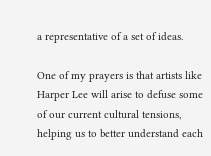a representative of a set of ideas.

One of my prayers is that artists like Harper Lee will arise to defuse some of our current cultural tensions, helping us to better understand each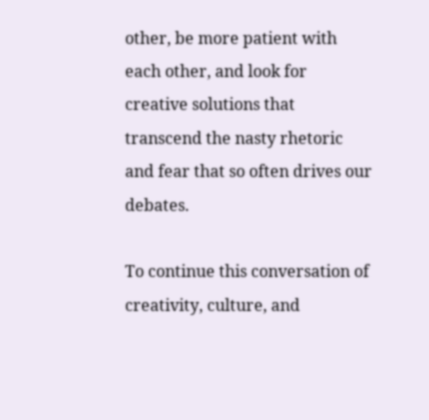other, be more patient with each other, and look for creative solutions that transcend the nasty rhetoric and fear that so often drives our debates.

To continue this conversation of creativity, culture, and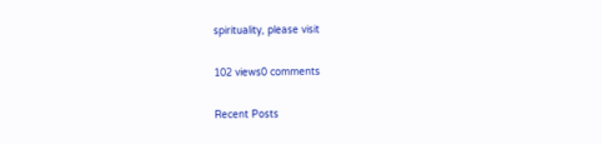spirituality, please visit

102 views0 comments

Recent Posts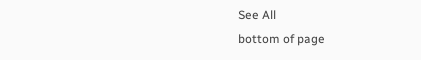See All
bottom of page